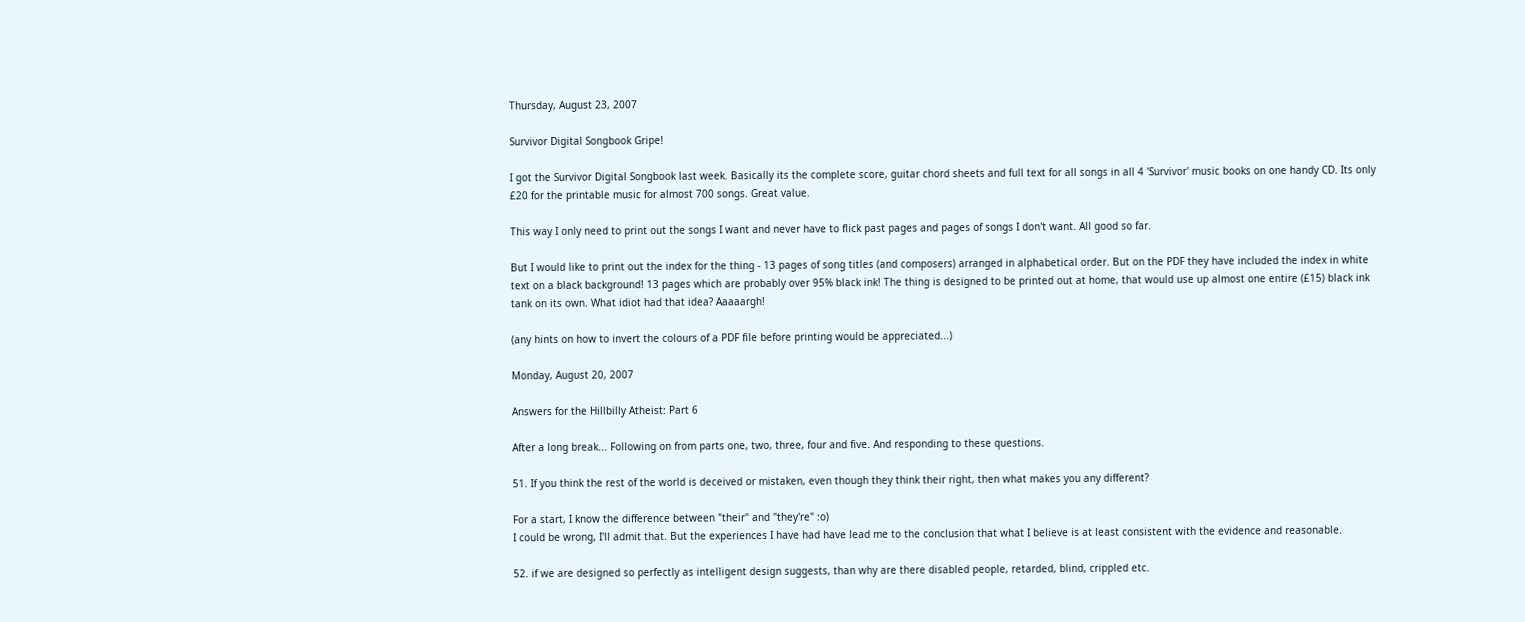Thursday, August 23, 2007

Survivor Digital Songbook Gripe!

I got the Survivor Digital Songbook last week. Basically its the complete score, guitar chord sheets and full text for all songs in all 4 'Survivor' music books on one handy CD. Its only £20 for the printable music for almost 700 songs. Great value.

This way I only need to print out the songs I want and never have to flick past pages and pages of songs I don't want. All good so far.

But I would like to print out the index for the thing - 13 pages of song titles (and composers) arranged in alphabetical order. But on the PDF they have included the index in white text on a black background! 13 pages which are probably over 95% black ink! The thing is designed to be printed out at home, that would use up almost one entire (£15) black ink tank on its own. What idiot had that idea? Aaaaargh!

(any hints on how to invert the colours of a PDF file before printing would be appreciated...)

Monday, August 20, 2007

Answers for the Hillbilly Atheist: Part 6

After a long break... Following on from parts one, two, three, four and five. And responding to these questions.

51. If you think the rest of the world is deceived or mistaken, even though they think their right, then what makes you any different?

For a start, I know the difference between "their" and "they're" :o)
I could be wrong, I'll admit that. But the experiences I have had have lead me to the conclusion that what I believe is at least consistent with the evidence and reasonable.

52. if we are designed so perfectly as intelligent design suggests, than why are there disabled people, retarded, blind, crippled etc.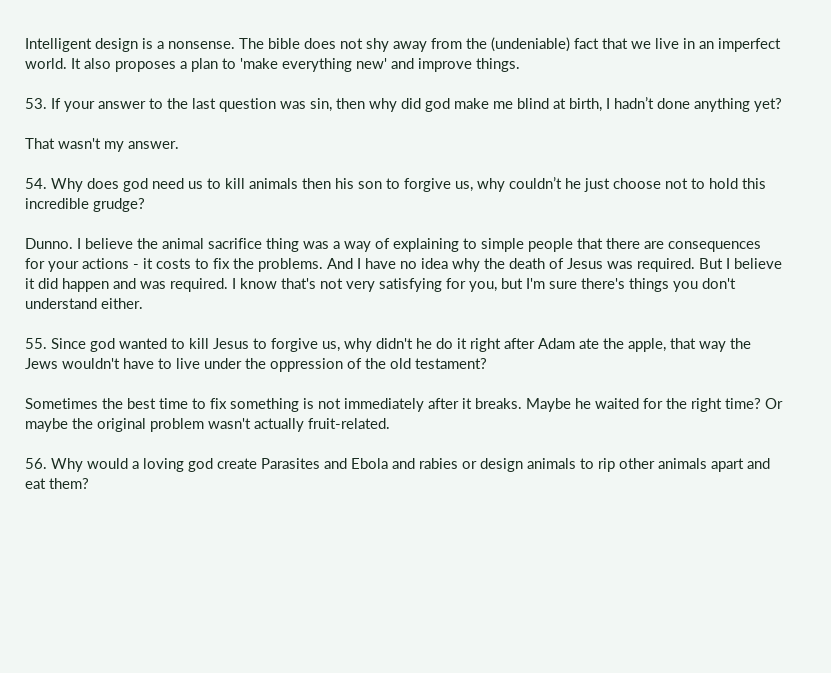Intelligent design is a nonsense. The bible does not shy away from the (undeniable) fact that we live in an imperfect world. It also proposes a plan to 'make everything new' and improve things.

53. If your answer to the last question was sin, then why did god make me blind at birth, I hadn’t done anything yet?

That wasn't my answer.

54. Why does god need us to kill animals then his son to forgive us, why couldn’t he just choose not to hold this incredible grudge?

Dunno. I believe the animal sacrifice thing was a way of explaining to simple people that there are consequences for your actions - it costs to fix the problems. And I have no idea why the death of Jesus was required. But I believe it did happen and was required. I know that's not very satisfying for you, but I'm sure there's things you don't understand either.

55. Since god wanted to kill Jesus to forgive us, why didn't he do it right after Adam ate the apple, that way the Jews wouldn't have to live under the oppression of the old testament?

Sometimes the best time to fix something is not immediately after it breaks. Maybe he waited for the right time? Or maybe the original problem wasn't actually fruit-related.

56. Why would a loving god create Parasites and Ebola and rabies or design animals to rip other animals apart and eat them?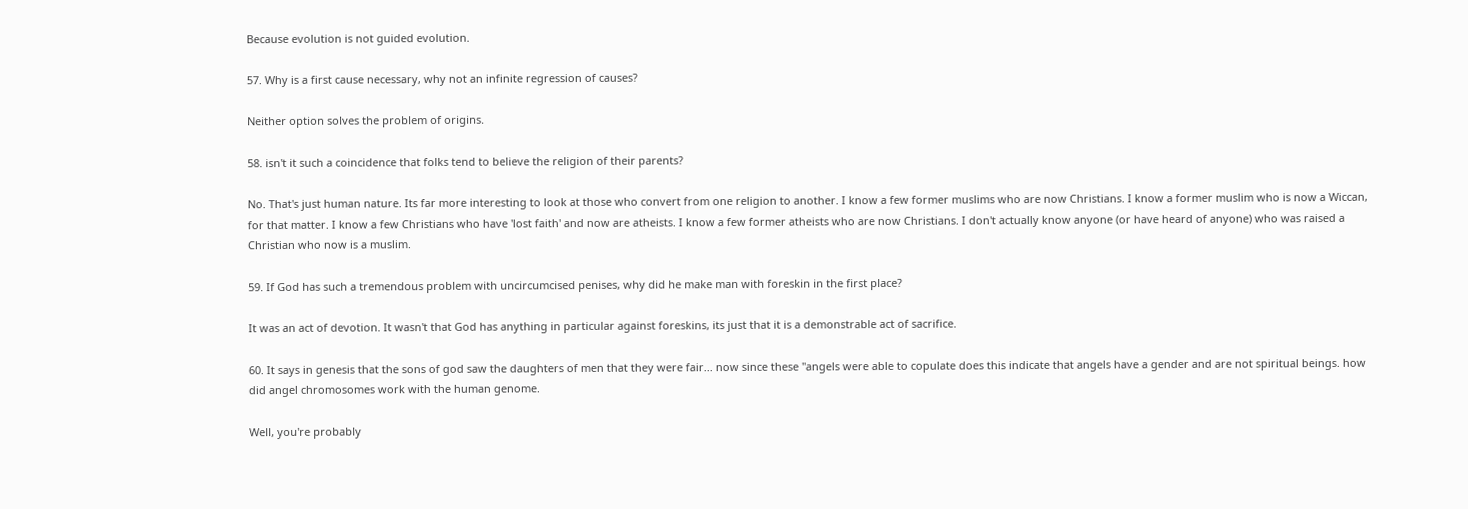Because evolution is not guided evolution.

57. Why is a first cause necessary, why not an infinite regression of causes?

Neither option solves the problem of origins.

58. isn't it such a coincidence that folks tend to believe the religion of their parents?

No. That's just human nature. Its far more interesting to look at those who convert from one religion to another. I know a few former muslims who are now Christians. I know a former muslim who is now a Wiccan, for that matter. I know a few Christians who have 'lost faith' and now are atheists. I know a few former atheists who are now Christians. I don't actually know anyone (or have heard of anyone) who was raised a Christian who now is a muslim.

59. If God has such a tremendous problem with uncircumcised penises, why did he make man with foreskin in the first place?

It was an act of devotion. It wasn't that God has anything in particular against foreskins, its just that it is a demonstrable act of sacrifice.

60. It says in genesis that the sons of god saw the daughters of men that they were fair... now since these "angels were able to copulate does this indicate that angels have a gender and are not spiritual beings. how did angel chromosomes work with the human genome.

Well, you're probably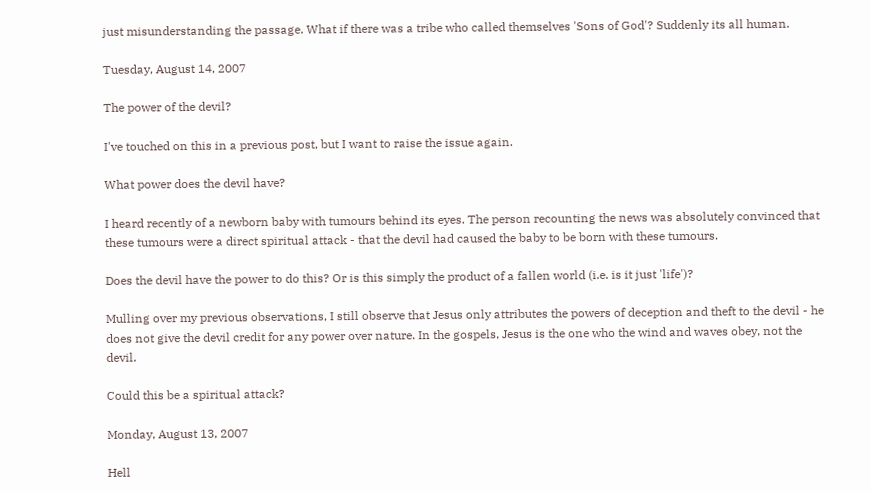just misunderstanding the passage. What if there was a tribe who called themselves 'Sons of God'? Suddenly its all human.

Tuesday, August 14, 2007

The power of the devil?

I've touched on this in a previous post, but I want to raise the issue again.

What power does the devil have?

I heard recently of a newborn baby with tumours behind its eyes. The person recounting the news was absolutely convinced that these tumours were a direct spiritual attack - that the devil had caused the baby to be born with these tumours.

Does the devil have the power to do this? Or is this simply the product of a fallen world (i.e. is it just 'life')?

Mulling over my previous observations, I still observe that Jesus only attributes the powers of deception and theft to the devil - he does not give the devil credit for any power over nature. In the gospels, Jesus is the one who the wind and waves obey, not the devil.

Could this be a spiritual attack?

Monday, August 13, 2007

Hell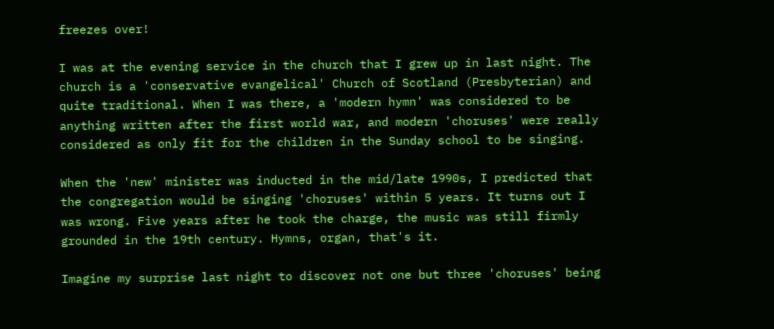freezes over!

I was at the evening service in the church that I grew up in last night. The church is a 'conservative evangelical' Church of Scotland (Presbyterian) and quite traditional. When I was there, a 'modern hymn' was considered to be anything written after the first world war, and modern 'choruses' were really considered as only fit for the children in the Sunday school to be singing.

When the 'new' minister was inducted in the mid/late 1990s, I predicted that the congregation would be singing 'choruses' within 5 years. It turns out I was wrong. Five years after he took the charge, the music was still firmly grounded in the 19th century. Hymns, organ, that's it.

Imagine my surprise last night to discover not one but three 'choruses' being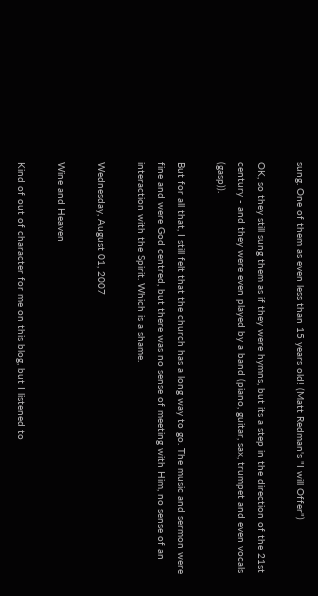sung. One of them as even less than 15 years old! (Matt Redman's "I will Offer")

OK, so they still sung them as if they were hymns, but its a step in the direction of the 21st century - and they were even played by a band (piano, guitar, sax, trumpet and even vocals (gasp)).

But for all that, I still felt that the church has a long way to go. The music and sermon were fine and were God centred, but there was no sense of meeting with Him, no sense of an interaction with the Spirit. Which is a shame.

Wednesday, August 01, 2007

Wine and Heaven

Kind of out of character for me on this blog, but I listened to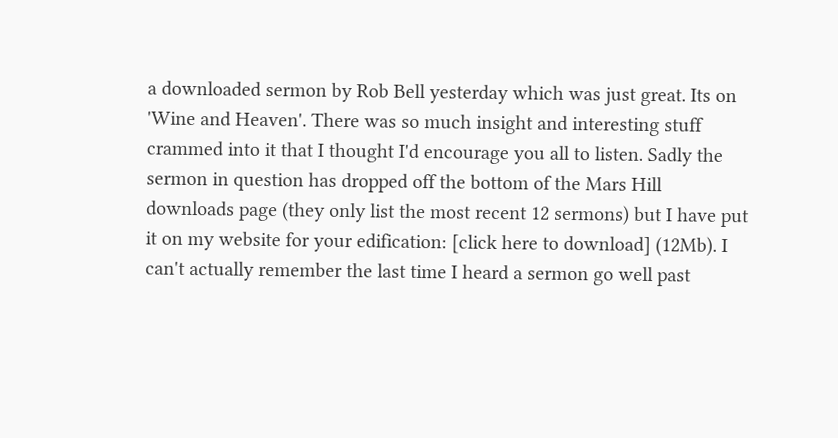a downloaded sermon by Rob Bell yesterday which was just great. Its on 'Wine and Heaven'. There was so much insight and interesting stuff crammed into it that I thought I'd encourage you all to listen. Sadly the sermon in question has dropped off the bottom of the Mars Hill downloads page (they only list the most recent 12 sermons) but I have put it on my website for your edification: [click here to download] (12Mb). I can't actually remember the last time I heard a sermon go well past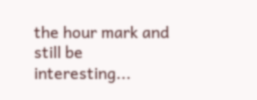the hour mark and still be interesting...